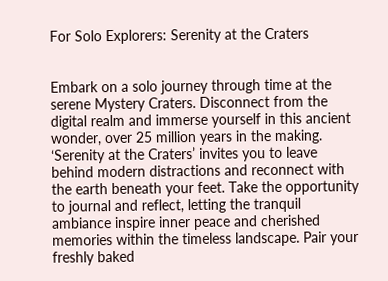For Solo Explorers: Serenity at the Craters


Embark on a solo journey through time at the serene Mystery Craters. Disconnect from the digital realm and immerse yourself in this ancient wonder, over 25 million years in the making. ‘Serenity at the Craters’ invites you to leave behind modern distractions and reconnect with the earth beneath your feet. Take the opportunity to journal and reflect, letting the tranquil ambiance inspire inner peace and cherished memories within the timeless landscape. Pair your freshly baked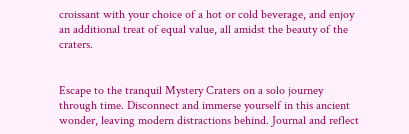croissant with your choice of a hot or cold beverage, and enjoy an additional treat of equal value, all amidst the beauty of the craters.


Escape to the tranquil Mystery Craters on a solo journey through time. Disconnect and immerse yourself in this ancient wonder, leaving modern distractions behind. Journal and reflect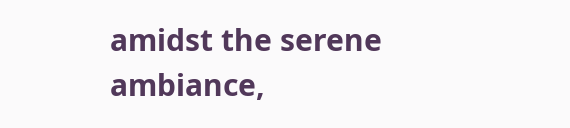amidst the serene ambiance,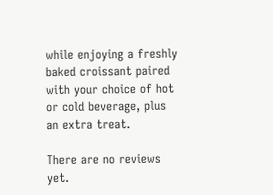while enjoying a freshly baked croissant paired with your choice of hot or cold beverage, plus an extra treat.

There are no reviews yet.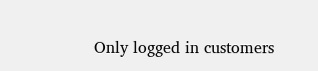Only logged in customers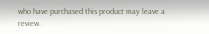who have purchased this product may leave a review.